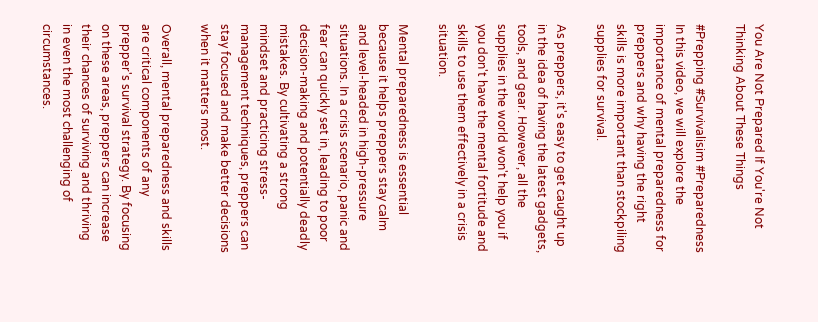You Are Not Prepared If You're Not Thinking About These Things

#Prepping #Survivalisim #Preparedness
In this video, we will explore the importance of mental preparedness for preppers and why having the right skills is more important than stockpiling supplies for survival.

As preppers, it's easy to get caught up in the idea of having the latest gadgets, tools, and gear. However, all the supplies in the world won't help you if you don't have the mental fortitude and skills to use them effectively in a crisis situation.

Mental preparedness is essential because it helps preppers stay calm and level-headed in high-pressure situations. In a crisis scenario, panic and fear can quickly set in, leading to poor decision-making and potentially deadly mistakes. By cultivating a strong mindset and practicing stress-management techniques, preppers can stay focused and make better decisions when it matters most.

Overall, mental preparedness and skills are critical components of any prepper's survival strategy. By focusing on these areas, preppers can increase their chances of surviving and thriving in even the most challenging of circumstances.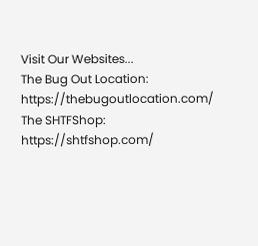Visit Our Websites...
The Bug Out Location: https://thebugoutlocation.com/
The SHTFShop: https://shtfshop.com/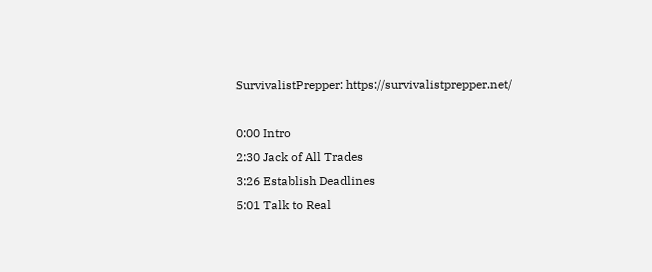SurvivalistPrepper: https://survivalistprepper.net/

0:00 Intro
2:30 Jack of All Trades
3:26 Establish Deadlines
5:01 Talk to Real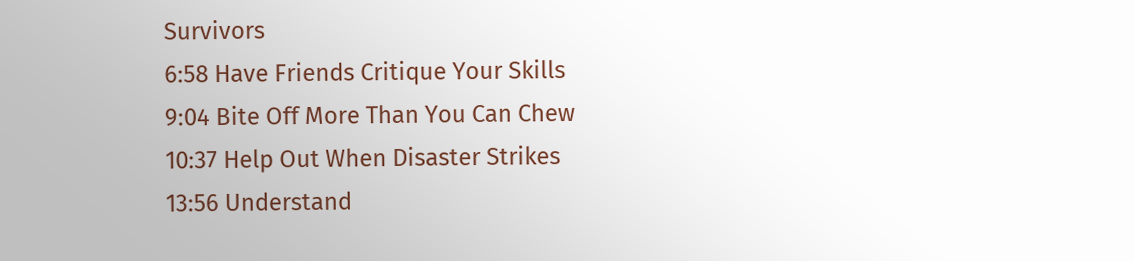Survivors
6:58 Have Friends Critique Your Skills
9:04 Bite Off More Than You Can Chew
10:37 Help Out When Disaster Strikes
13:56 Understand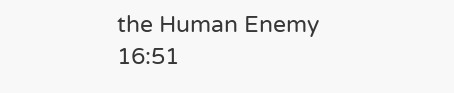the Human Enemy
16:51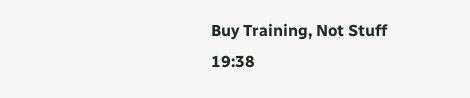Buy Training, Not Stuff
19:38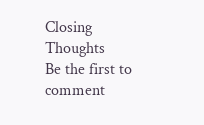Closing Thoughts
Be the first to comment